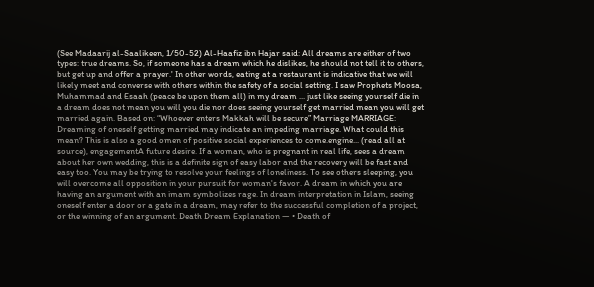(See Madaarij al-Saalikeen, 1/50-52) Al-Haafiz ibn Hajar said: All dreams are either of two types: true dreams. So, if someone has a dream which he dislikes, he should not tell it to others, but get up and offer a prayer.' In other words, eating at a restaurant is indicative that we will likely meet and converse with others within the safety of a social setting. I saw Prophets Moosa, Muhammad and Esaah (peace be upon them all) in my dream ... just like seeing yourself die in a dream does not mean you will you die nor does seeing yourself get married mean you will get married again. Based on: “Whoever enters Makkah will be secure” Marriage MARRIAGE: Dreaming of oneself getting married may indicate an impeding marriage. What could this mean? This is also a good omen of positive social experiences to come.engine... (read all at source), engagementA future desire. If a woman, who is pregnant in real life, sees a dream about her own wedding, this is a definite sign of easy labor and the recovery will be fast and easy too. You may be trying to resolve your feelings of loneliness. To see others sleeping, you will overcome all opposition in your pursuit for woman's favor. A dream in which you are having an argument with an imam symbolizes rage. In dream interpretation in Islam, seeing oneself enter a door or a gate in a dream, may refer to the successful completion of a project, or the winning of an argument. Death Dream Explanation — • Death of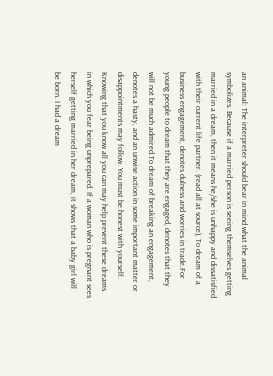an animal: The interpreter should bear in mind what the animal symbolizes. Because if a married person is seeing themselves getting married in a dream, then it means he/she is unhappy and dissatisfied with their current life partner. (read all at source), To dream of a business engagement, denotes dulness and worries in trade.For young people to dream that they are engaged, denotes that they will not be much admired.To dream of breaking an engagement, denotes a hasty, and an unwise action in some important matter or disappointments may follow. You must be honest with yourself. Knowing that you know all you can may help prevent these dreams in which you fear being unprepared. If a woman who is pregnant sees herself getting married in her dream, it shows that a baby girl will be born. I had a dream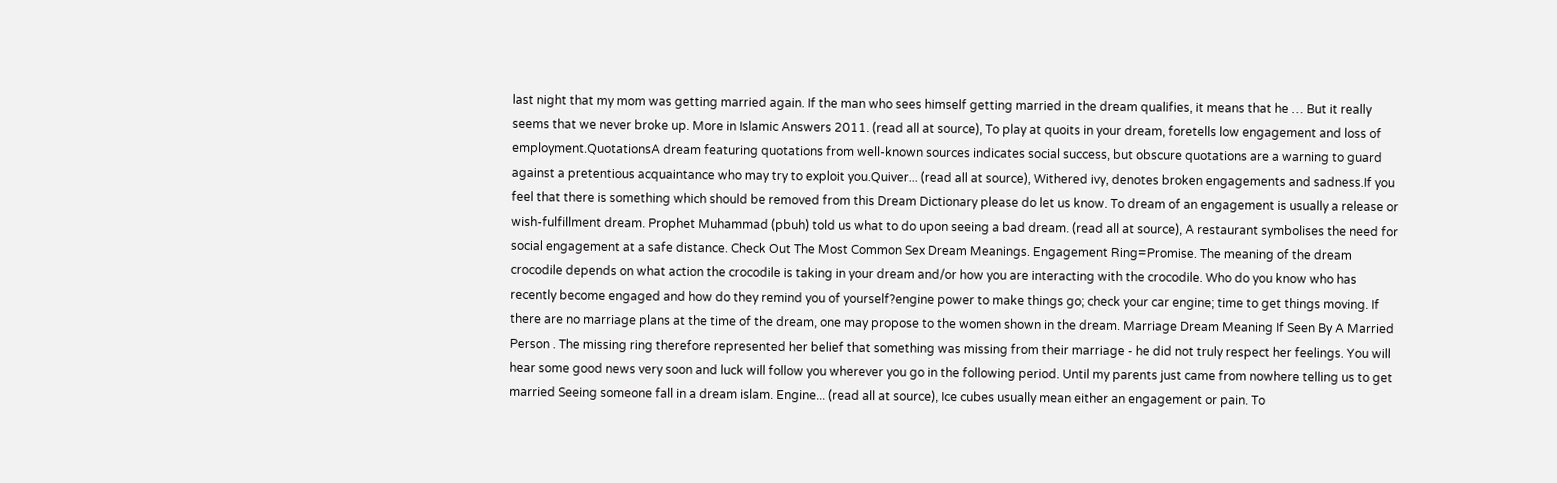last night that my mom was getting married again. If the man who sees himself getting married in the dream qualifies, it means that he … But it really seems that we never broke up. More in Islamic Answers 2011. (read all at source), To play at quoits in your dream, foretells low engagement and loss of employment.QuotationsA dream featuring quotations from well-known sources indicates social success, but obscure quotations are a warning to guard against a pretentious acquaintance who may try to exploit you.Quiver... (read all at source), Withered ivy, denotes broken engagements and sadness.If you feel that there is something which should be removed from this Dream Dictionary please do let us know. To dream of an engagement is usually a release or wish-fulfillment dream. Prophet Muhammad (pbuh) told us what to do upon seeing a bad dream. (read all at source), A restaurant symbolises the need for social engagement at a safe distance. Check Out The Most Common Sex Dream Meanings. Engagement Ring=Promise. The meaning of the dream crocodile depends on what action the crocodile is taking in your dream and/or how you are interacting with the crocodile. Who do you know who has recently become engaged and how do they remind you of yourself?engine power to make things go; check your car engine; time to get things moving. If there are no marriage plans at the time of the dream, one may propose to the women shown in the dream. Marriage Dream Meaning If Seen By A Married Person . The missing ring therefore represented her belief that something was missing from their marriage - he did not truly respect her feelings. You will hear some good news very soon and luck will follow you wherever you go in the following period. Until my parents just came from nowhere telling us to get married Seeing someone fall in a dream islam. Engine... (read all at source), Ice cubes usually mean either an engagement or pain. To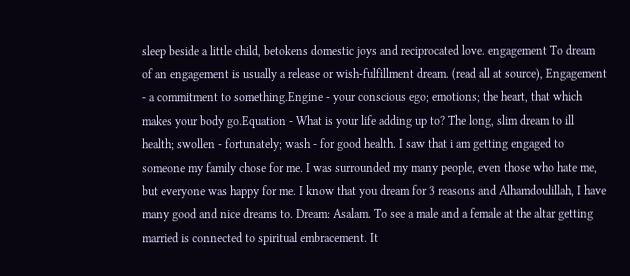sleep beside a little child, betokens domestic joys and reciprocated love. engagement To dream of an engagement is usually a release or wish-fulfillment dream. (read all at source), Engagement - a commitment to something.Engine - your conscious ego; emotions; the heart, that which makes your body go.Equation - What is your life adding up to? The long, slim dream to ill health; swollen - fortunately; wash - for good health. I saw that i am getting engaged to someone my family chose for me. I was surrounded my many people, even those who hate me, but everyone was happy for me. I know that you dream for 3 reasons and Alhamdoulillah, I have many good and nice dreams to. Dream: Asalam. To see a male and a female at the altar getting married is connected to spiritual embracement. It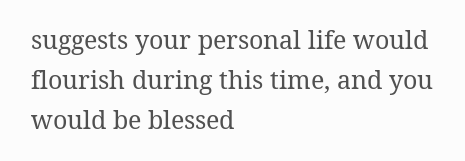suggests your personal life would flourish during this time, and you would be blessed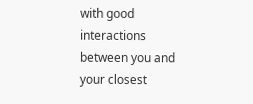with good interactions between you and your closest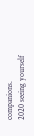companions.
2020 seeing yourself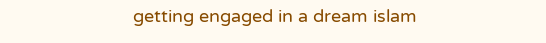getting engaged in a dream islam